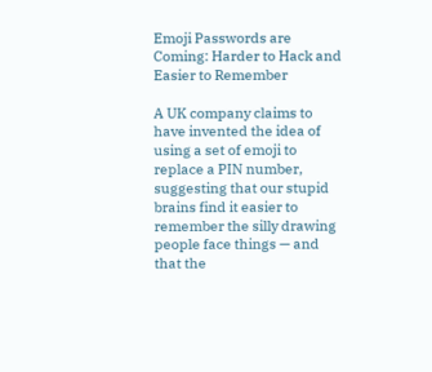Emoji Passwords are Coming: Harder to Hack and Easier to Remember

A UK company claims to have invented the idea of using a set of emoji to replace a PIN number, suggesting that our stupid brains find it easier to remember the silly drawing people face things — and that the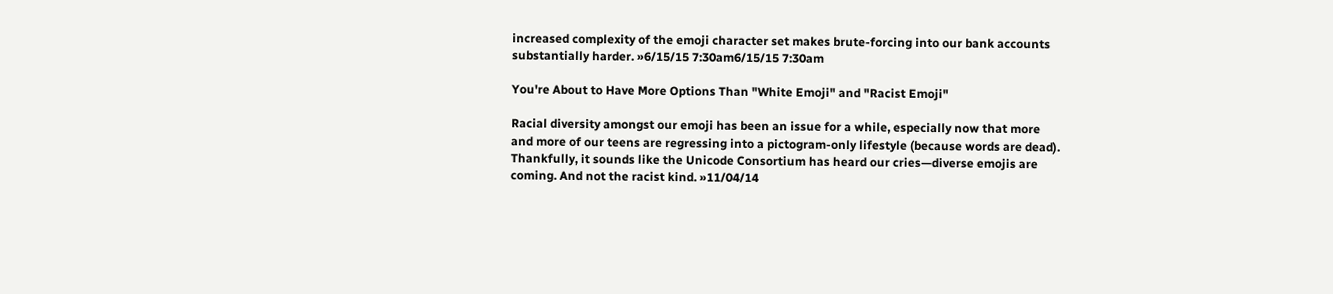increased complexity of the emoji character set makes brute-forcing into our bank accounts substantially harder. »6/15/15 7:30am6/15/15 7:30am

You're About to Have More Options Than "White Emoji" and "Racist Emoji"

Racial diversity amongst our emoji has been an issue for a while, especially now that more and more of our teens are regressing into a pictogram-only lifestyle (because words are dead). Thankfully, it sounds like the Unicode Consortium has heard our cries—diverse emojis are coming. And not the racist kind. »11/04/14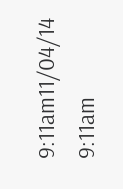9:11am11/04/14 9:11am